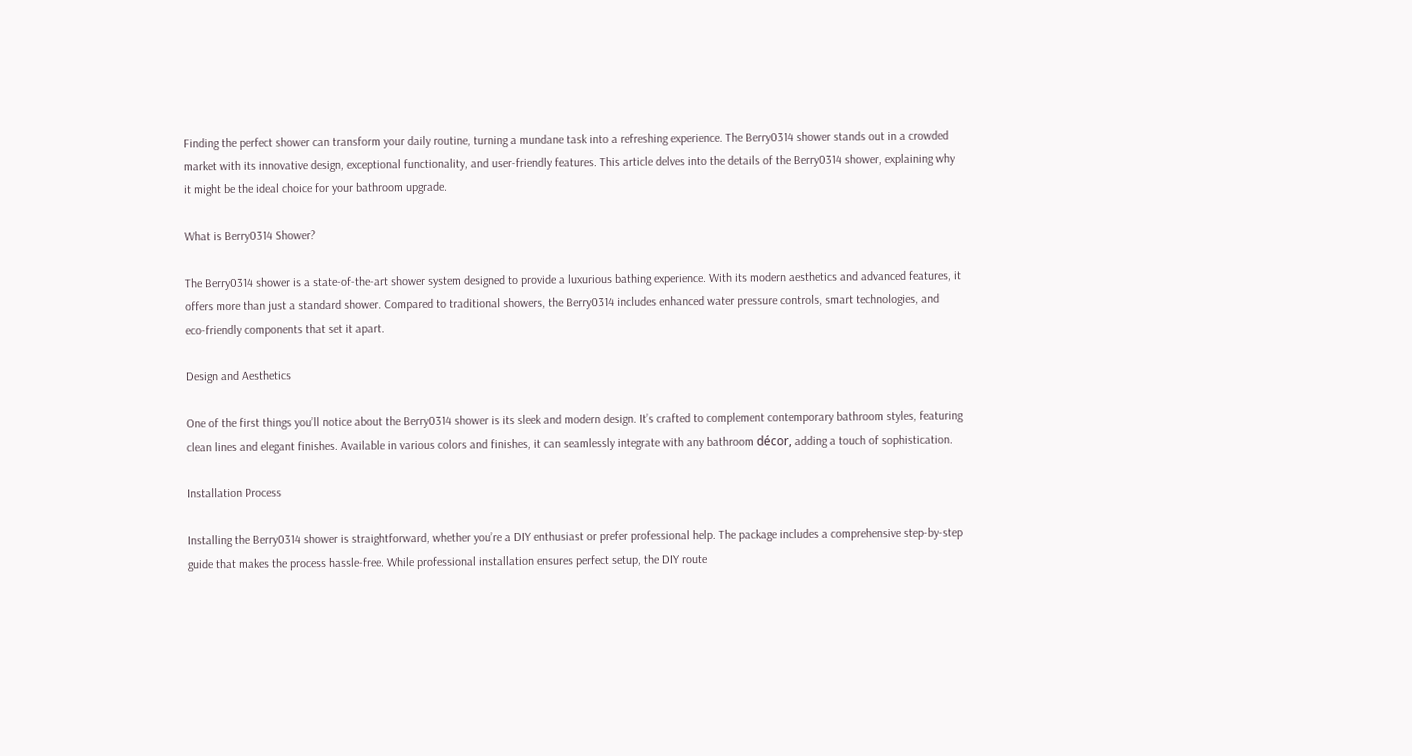Finding the perfect shower can transform your daily routine, turning a mundane task into a refreshing experience. The Berry0314 shower stands out in a crowded market with its innovative design, exceptional functionality, and user-friendly features. This article delves into the details of the Berry0314 shower, explaining why it might be the ideal choice for your bathroom upgrade.

What is Berry0314 Shower?

The Berry0314 shower is a state-of-the-art shower system designed to provide a luxurious bathing experience. With its modern aesthetics and advanced features, it offers more than just a standard shower. Compared to traditional showers, the Berry0314 includes enhanced water pressure controls, smart technologies, and eco-friendly components that set it apart.

Design and Aesthetics

One of the first things you’ll notice about the Berry0314 shower is its sleek and modern design. It’s crafted to complement contemporary bathroom styles, featuring clean lines and elegant finishes. Available in various colors and finishes, it can seamlessly integrate with any bathroom décor, adding a touch of sophistication.

Installation Process

Installing the Berry0314 shower is straightforward, whether you’re a DIY enthusiast or prefer professional help. The package includes a comprehensive step-by-step guide that makes the process hassle-free. While professional installation ensures perfect setup, the DIY route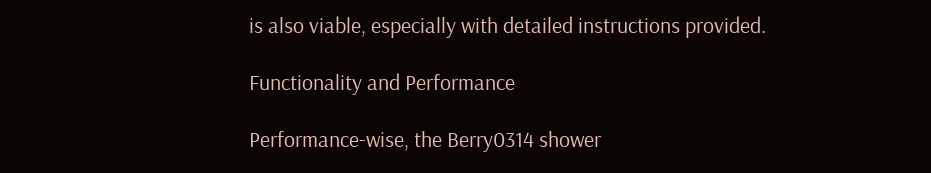is also viable, especially with detailed instructions provided.

Functionality and Performance

Performance-wise, the Berry0314 shower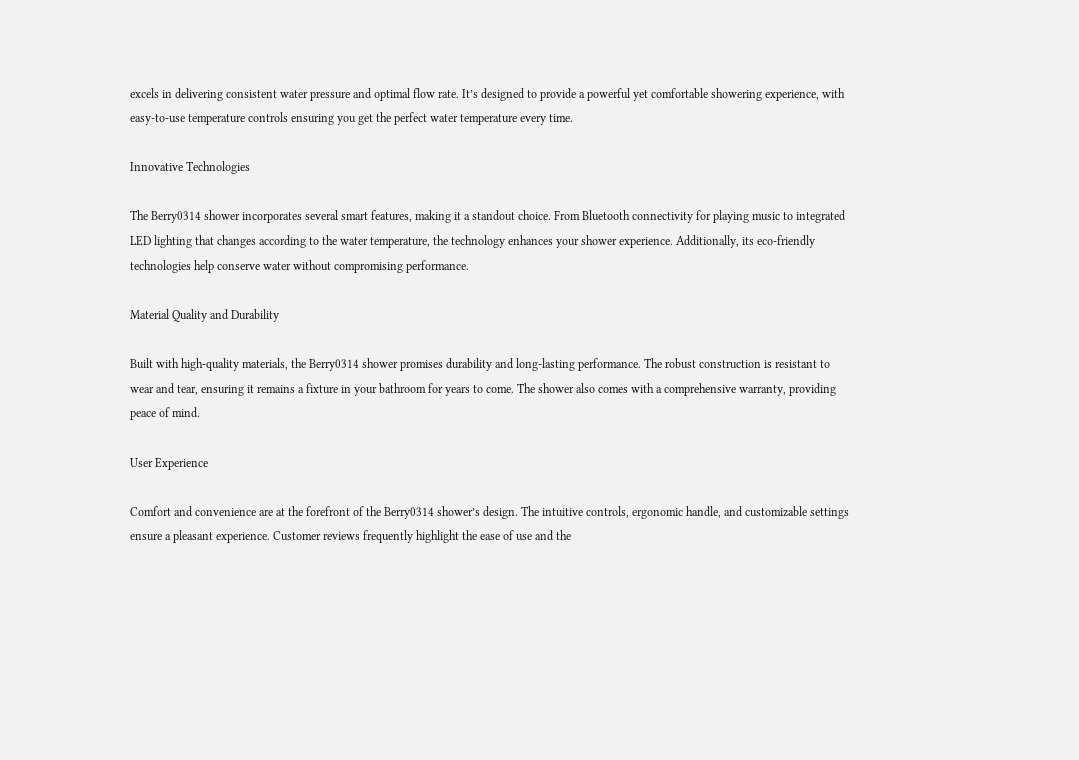excels in delivering consistent water pressure and optimal flow rate. It’s designed to provide a powerful yet comfortable showering experience, with easy-to-use temperature controls ensuring you get the perfect water temperature every time.

Innovative Technologies

The Berry0314 shower incorporates several smart features, making it a standout choice. From Bluetooth connectivity for playing music to integrated LED lighting that changes according to the water temperature, the technology enhances your shower experience. Additionally, its eco-friendly technologies help conserve water without compromising performance.

Material Quality and Durability

Built with high-quality materials, the Berry0314 shower promises durability and long-lasting performance. The robust construction is resistant to wear and tear, ensuring it remains a fixture in your bathroom for years to come. The shower also comes with a comprehensive warranty, providing peace of mind.

User Experience

Comfort and convenience are at the forefront of the Berry0314 shower’s design. The intuitive controls, ergonomic handle, and customizable settings ensure a pleasant experience. Customer reviews frequently highlight the ease of use and the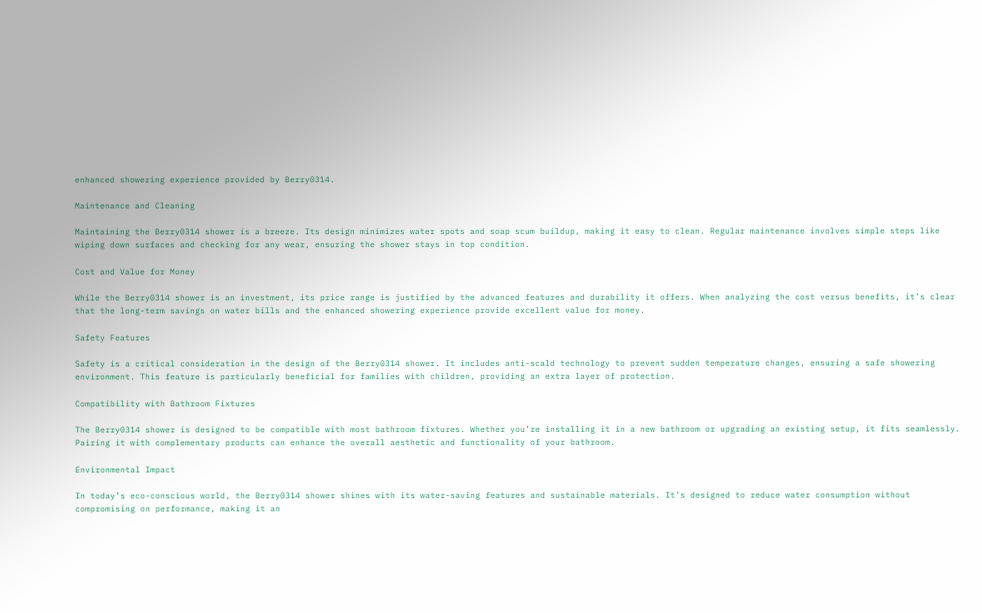enhanced showering experience provided by Berry0314.

Maintenance and Cleaning

Maintaining the Berry0314 shower is a breeze. Its design minimizes water spots and soap scum buildup, making it easy to clean. Regular maintenance involves simple steps like wiping down surfaces and checking for any wear, ensuring the shower stays in top condition.

Cost and Value for Money

While the Berry0314 shower is an investment, its price range is justified by the advanced features and durability it offers. When analyzing the cost versus benefits, it’s clear that the long-term savings on water bills and the enhanced showering experience provide excellent value for money.

Safety Features

Safety is a critical consideration in the design of the Berry0314 shower. It includes anti-scald technology to prevent sudden temperature changes, ensuring a safe showering environment. This feature is particularly beneficial for families with children, providing an extra layer of protection.

Compatibility with Bathroom Fixtures

The Berry0314 shower is designed to be compatible with most bathroom fixtures. Whether you’re installing it in a new bathroom or upgrading an existing setup, it fits seamlessly. Pairing it with complementary products can enhance the overall aesthetic and functionality of your bathroom.

Environmental Impact

In today’s eco-conscious world, the Berry0314 shower shines with its water-saving features and sustainable materials. It’s designed to reduce water consumption without compromising on performance, making it an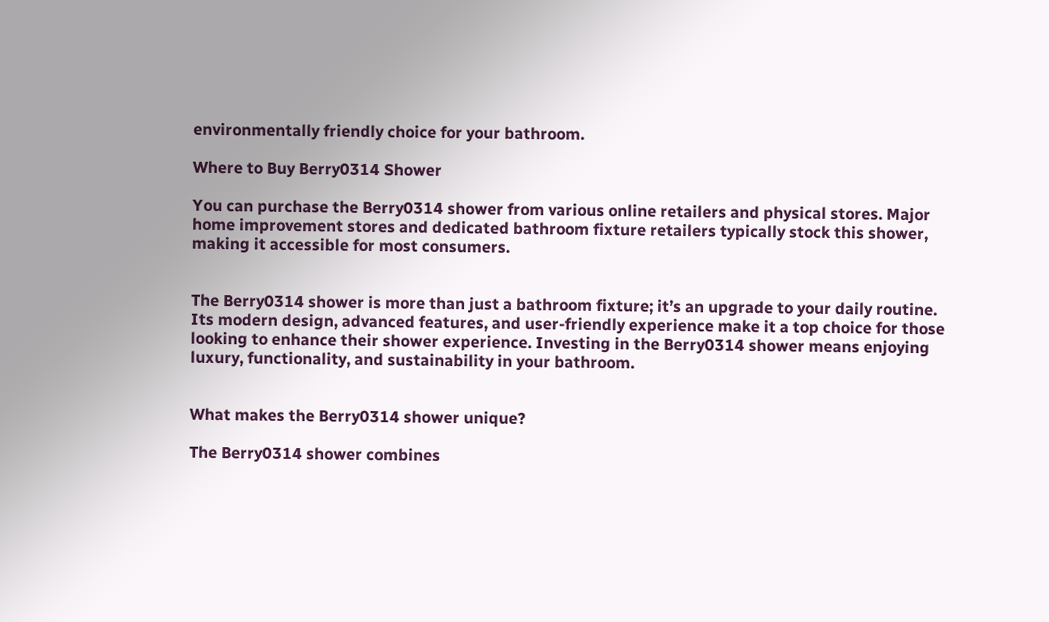environmentally friendly choice for your bathroom.

Where to Buy Berry0314 Shower

You can purchase the Berry0314 shower from various online retailers and physical stores. Major home improvement stores and dedicated bathroom fixture retailers typically stock this shower, making it accessible for most consumers.


The Berry0314 shower is more than just a bathroom fixture; it’s an upgrade to your daily routine. Its modern design, advanced features, and user-friendly experience make it a top choice for those looking to enhance their shower experience. Investing in the Berry0314 shower means enjoying luxury, functionality, and sustainability in your bathroom.


What makes the Berry0314 shower unique?

The Berry0314 shower combines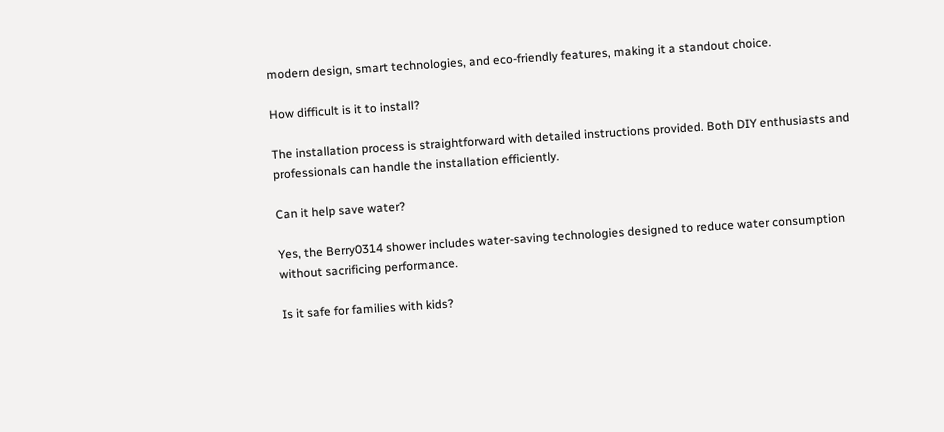modern design, smart technologies, and eco-friendly features, making it a standout choice.

How difficult is it to install?

The installation process is straightforward with detailed instructions provided. Both DIY enthusiasts and professionals can handle the installation efficiently.

Can it help save water?

Yes, the Berry0314 shower includes water-saving technologies designed to reduce water consumption without sacrificing performance.

Is it safe for families with kids?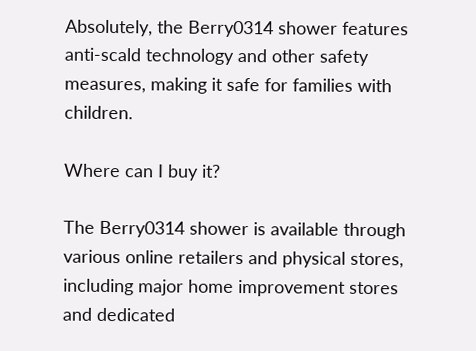Absolutely, the Berry0314 shower features anti-scald technology and other safety measures, making it safe for families with children.

Where can I buy it?

The Berry0314 shower is available through various online retailers and physical stores, including major home improvement stores and dedicated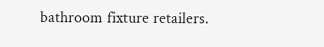bathroom fixture retailers.